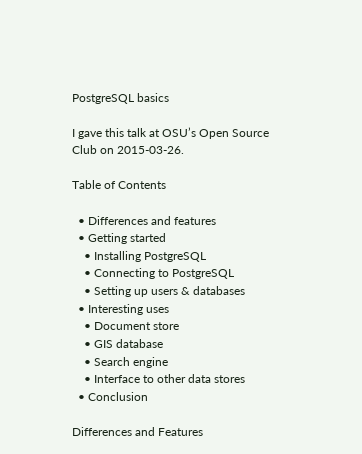PostgreSQL basics

I gave this talk at OSU’s Open Source Club on 2015-03-26.

Table of Contents

  • Differences and features
  • Getting started
    • Installing PostgreSQL
    • Connecting to PostgreSQL
    • Setting up users & databases
  • Interesting uses
    • Document store
    • GIS database
    • Search engine
    • Interface to other data stores
  • Conclusion

Differences and Features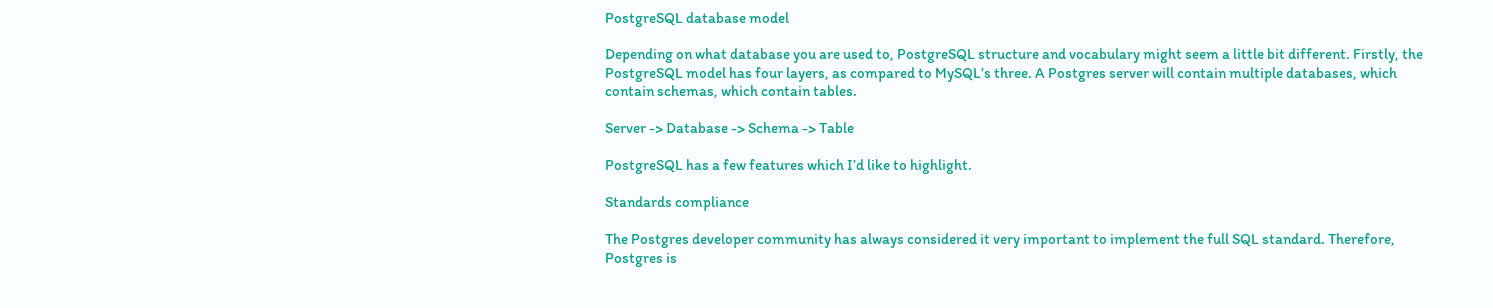PostgreSQL database model

Depending on what database you are used to, PostgreSQL structure and vocabulary might seem a little bit different. Firstly, the PostgreSQL model has four layers, as compared to MySQL’s three. A Postgres server will contain multiple databases, which contain schemas, which contain tables.

Server -> Database -> Schema -> Table

PostgreSQL has a few features which I’d like to highlight.

Standards compliance

The Postgres developer community has always considered it very important to implement the full SQL standard. Therefore, Postgres is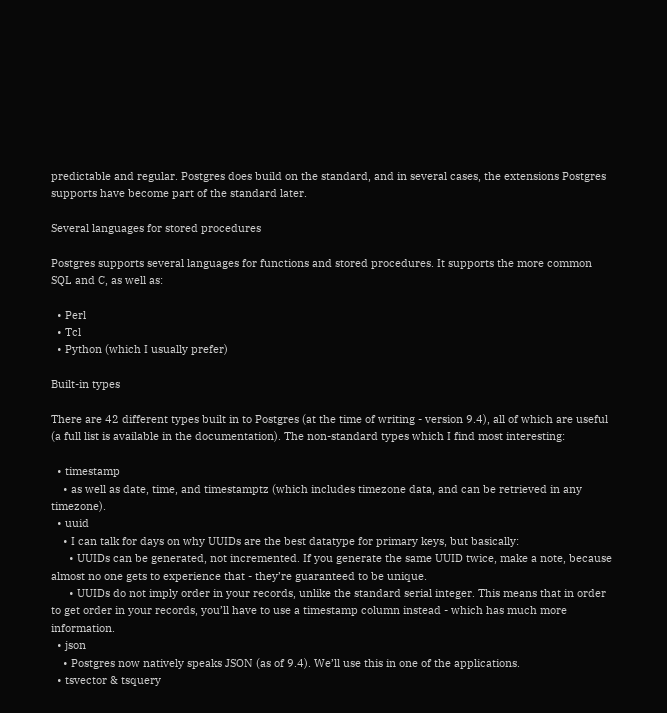predictable and regular. Postgres does build on the standard, and in several cases, the extensions Postgres supports have become part of the standard later.

Several languages for stored procedures

Postgres supports several languages for functions and stored procedures. It supports the more common SQL and C, as well as:

  • Perl
  • Tcl
  • Python (which I usually prefer)

Built-in types

There are 42 different types built in to Postgres (at the time of writing - version 9.4), all of which are useful (a full list is available in the documentation). The non-standard types which I find most interesting:

  • timestamp
    • as well as date, time, and timestamptz (which includes timezone data, and can be retrieved in any timezone).
  • uuid
    • I can talk for days on why UUIDs are the best datatype for primary keys, but basically:
      • UUIDs can be generated, not incremented. If you generate the same UUID twice, make a note, because almost no one gets to experience that - they’re guaranteed to be unique.
      • UUIDs do not imply order in your records, unlike the standard serial integer. This means that in order to get order in your records, you’ll have to use a timestamp column instead - which has much more information.
  • json
    • Postgres now natively speaks JSON (as of 9.4). We’ll use this in one of the applications.
  • tsvector & tsquery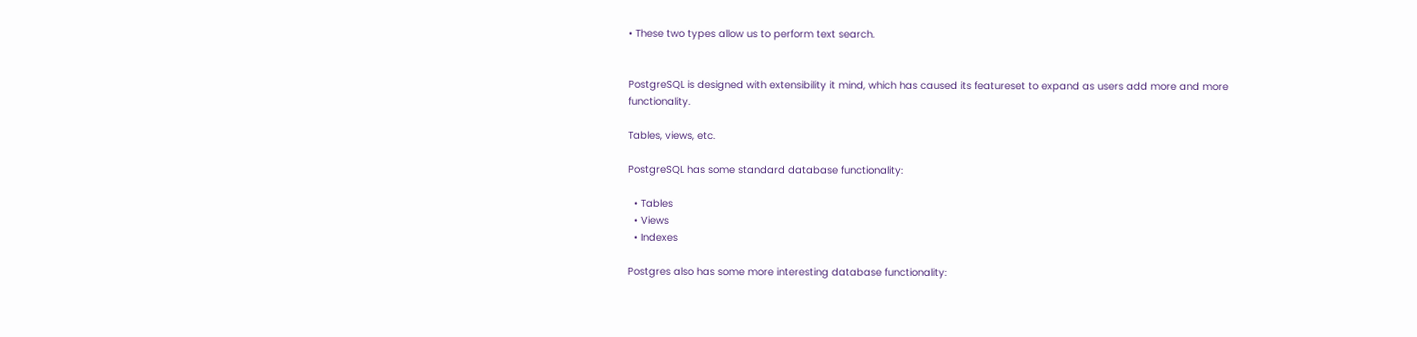• These two types allow us to perform text search.


PostgreSQL is designed with extensibility it mind, which has caused its featureset to expand as users add more and more functionality.

Tables, views, etc.

PostgreSQL has some standard database functionality:

  • Tables
  • Views
  • Indexes

Postgres also has some more interesting database functionality: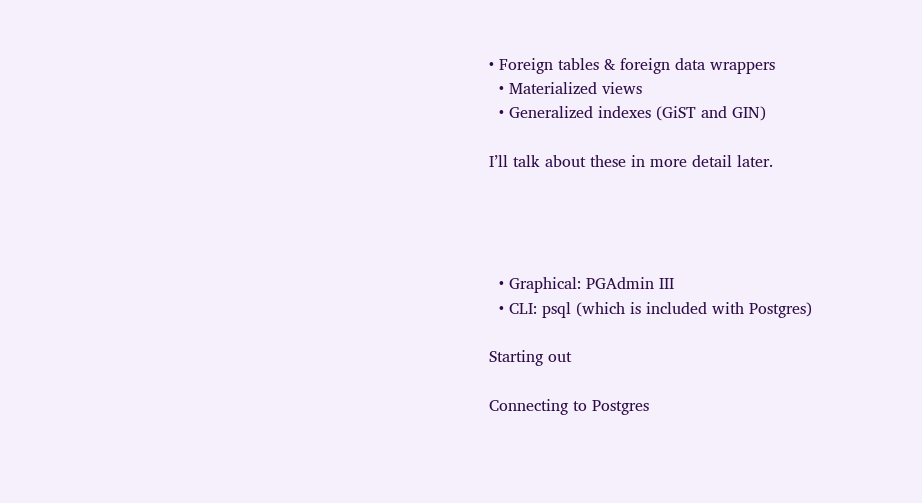• Foreign tables & foreign data wrappers
  • Materialized views
  • Generalized indexes (GiST and GIN)

I’ll talk about these in more detail later.




  • Graphical: PGAdmin III
  • CLI: psql (which is included with Postgres)

Starting out

Connecting to Postgres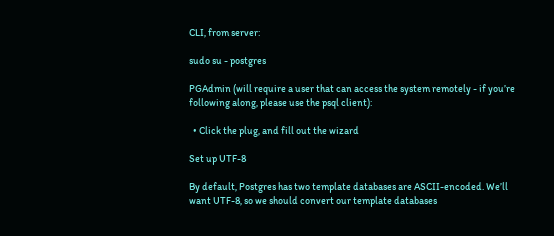CLI, from server:

sudo su - postgres

PGAdmin (will require a user that can access the system remotely - if you’re following along, please use the psql client):

  • Click the plug, and fill out the wizard

Set up UTF-8

By default, Postgres has two template databases are ASCII-encoded. We’ll want UTF-8, so we should convert our template databases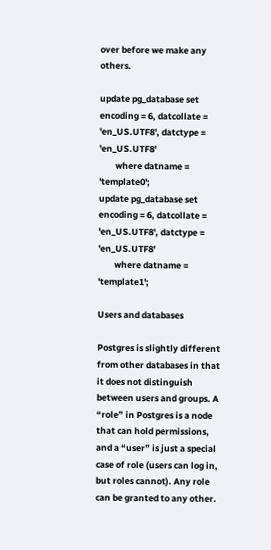over before we make any others.

update pg_database set encoding = 6, datcollate = 'en_US.UTF8', datctype = 'en_US.UTF8'
        where datname = 'template0';
update pg_database set encoding = 6, datcollate = 'en_US.UTF8', datctype = 'en_US.UTF8'
        where datname = 'template1';

Users and databases

Postgres is slightly different from other databases in that it does not distinguish between users and groups. A “role” in Postgres is a node that can hold permissions, and a “user” is just a special case of role (users can log in, but roles cannot). Any role can be granted to any other.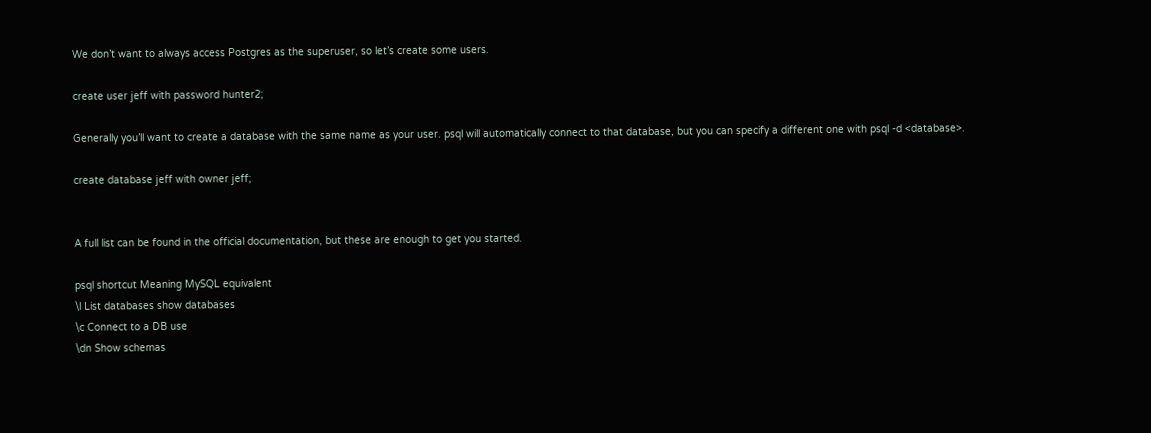We don’t want to always access Postgres as the superuser, so let’s create some users.

create user jeff with password hunter2;

Generally you’ll want to create a database with the same name as your user. psql will automatically connect to that database, but you can specify a different one with psql -d <database>.

create database jeff with owner jeff;


A full list can be found in the official documentation, but these are enough to get you started.

psql shortcut Meaning MySQL equivalent
\l List databases show databases
\c Connect to a DB use
\dn Show schemas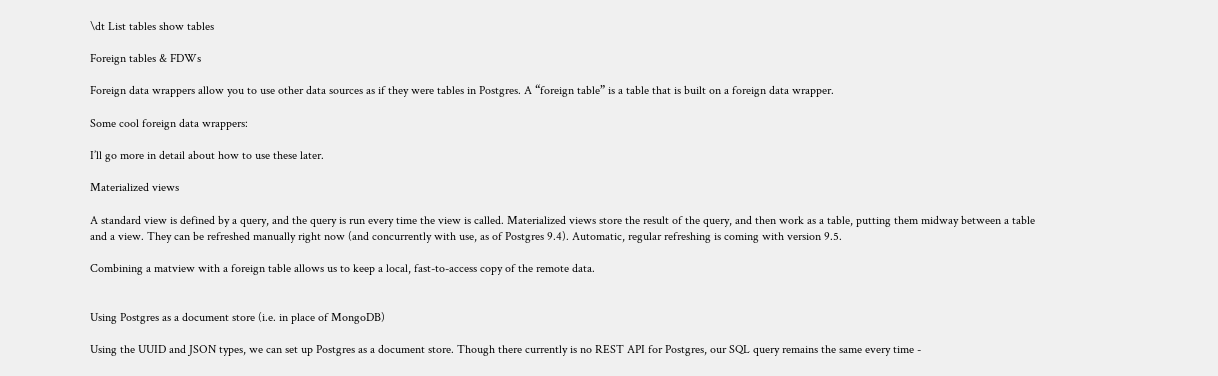\dt List tables show tables

Foreign tables & FDWs

Foreign data wrappers allow you to use other data sources as if they were tables in Postgres. A “foreign table” is a table that is built on a foreign data wrapper.

Some cool foreign data wrappers:

I’ll go more in detail about how to use these later.

Materialized views

A standard view is defined by a query, and the query is run every time the view is called. Materialized views store the result of the query, and then work as a table, putting them midway between a table and a view. They can be refreshed manually right now (and concurrently with use, as of Postgres 9.4). Automatic, regular refreshing is coming with version 9.5.

Combining a matview with a foreign table allows us to keep a local, fast-to-access copy of the remote data.


Using Postgres as a document store (i.e. in place of MongoDB)

Using the UUID and JSON types, we can set up Postgres as a document store. Though there currently is no REST API for Postgres, our SQL query remains the same every time -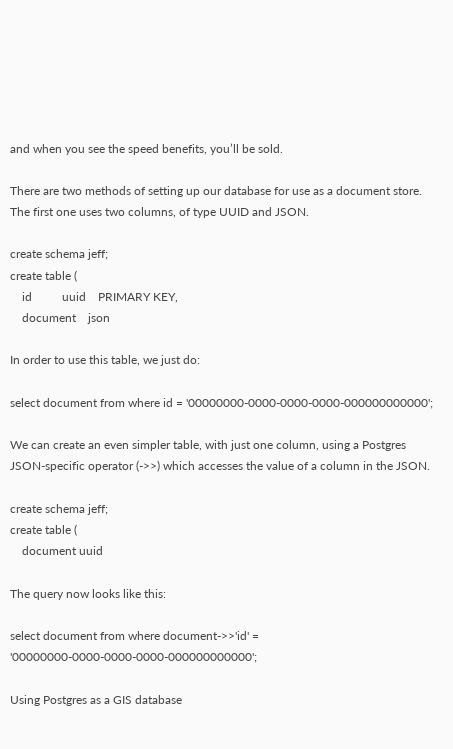and when you see the speed benefits, you’ll be sold.

There are two methods of setting up our database for use as a document store. The first one uses two columns, of type UUID and JSON.

create schema jeff;
create table (
    id          uuid    PRIMARY KEY,
    document    json

In order to use this table, we just do:

select document from where id = '00000000-0000-0000-0000-000000000000';

We can create an even simpler table, with just one column, using a Postgres JSON-specific operator (->>) which accesses the value of a column in the JSON.

create schema jeff;
create table (
    document uuid

The query now looks like this:

select document from where document->>'id' = '00000000-0000-0000-0000-000000000000';

Using Postgres as a GIS database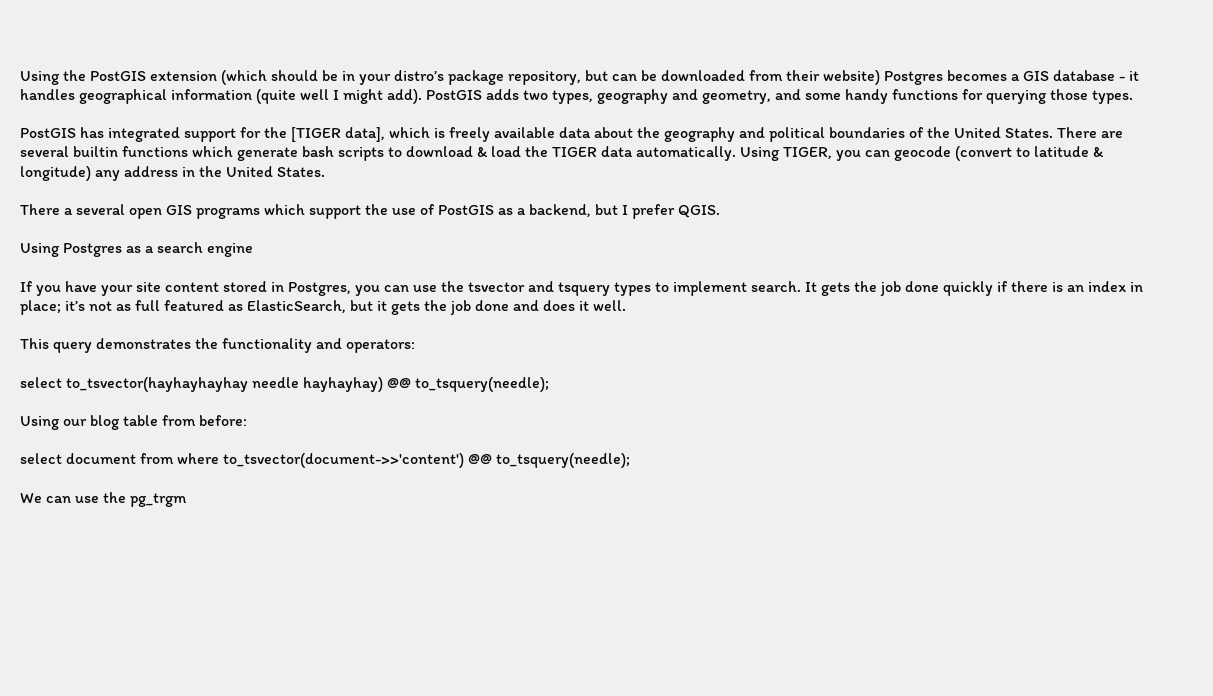Using the PostGIS extension (which should be in your distro’s package repository, but can be downloaded from their website) Postgres becomes a GIS database - it handles geographical information (quite well I might add). PostGIS adds two types, geography and geometry, and some handy functions for querying those types.

PostGIS has integrated support for the [TIGER data], which is freely available data about the geography and political boundaries of the United States. There are several builtin functions which generate bash scripts to download & load the TIGER data automatically. Using TIGER, you can geocode (convert to latitude & longitude) any address in the United States.

There a several open GIS programs which support the use of PostGIS as a backend, but I prefer QGIS.

Using Postgres as a search engine

If you have your site content stored in Postgres, you can use the tsvector and tsquery types to implement search. It gets the job done quickly if there is an index in place; it’s not as full featured as ElasticSearch, but it gets the job done and does it well.

This query demonstrates the functionality and operators:

select to_tsvector(hayhayhayhay needle hayhayhay) @@ to_tsquery(needle);

Using our blog table from before:

select document from where to_tsvector(document->>'content') @@ to_tsquery(needle);

We can use the pg_trgm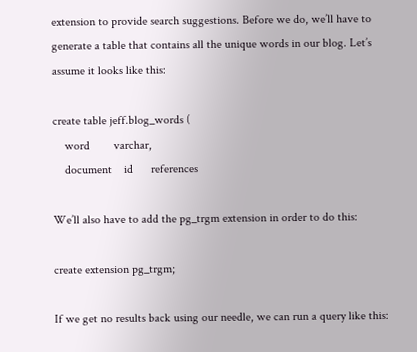extension to provide search suggestions. Before we do, we’ll have to generate a table that contains all the unique words in our blog. Let’s assume it looks like this:

create table jeff.blog_words (
    word        varchar,
    document    id      references

We’ll also have to add the pg_trgm extension in order to do this:

create extension pg_trgm;

If we get no results back using our needle, we can run a query like this: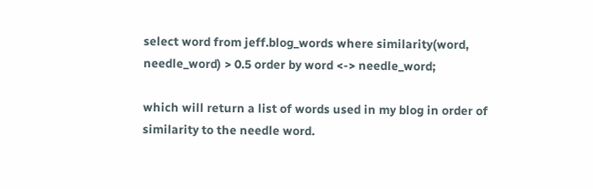select word from jeff.blog_words where similarity(word, needle_word) > 0.5 order by word <-> needle_word;

which will return a list of words used in my blog in order of similarity to the needle word.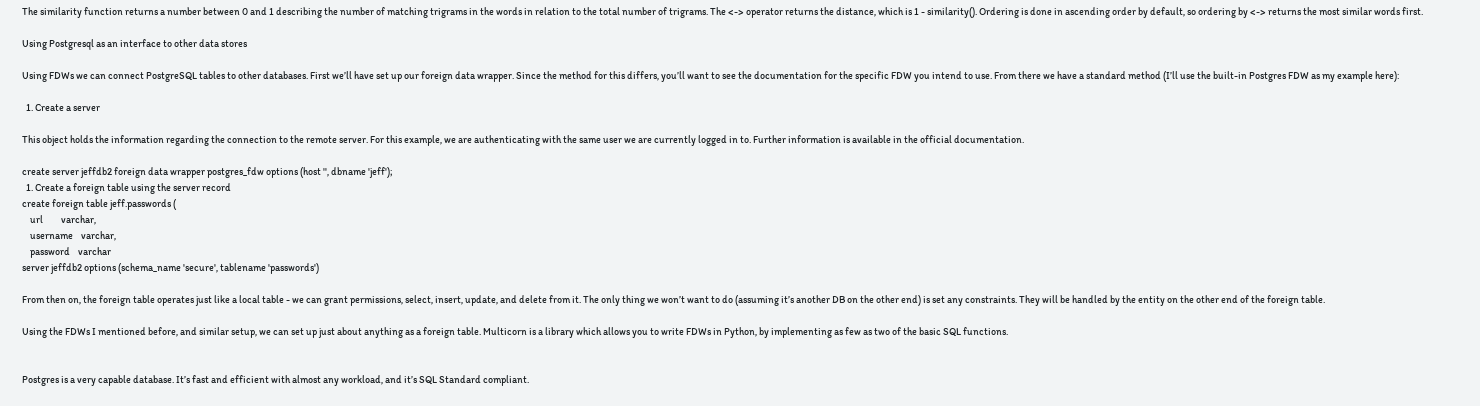The similarity function returns a number between 0 and 1 describing the number of matching trigrams in the words in relation to the total number of trigrams. The <-> operator returns the distance, which is 1 - similarity(). Ordering is done in ascending order by default, so ordering by <-> returns the most similar words first.

Using Postgresql as an interface to other data stores

Using FDWs we can connect PostgreSQL tables to other databases. First we’ll have set up our foreign data wrapper. Since the method for this differs, you’ll want to see the documentation for the specific FDW you intend to use. From there we have a standard method (I’ll use the built-in Postgres FDW as my example here):

  1. Create a server

This object holds the information regarding the connection to the remote server. For this example, we are authenticating with the same user we are currently logged in to. Further information is available in the official documentation.

create server jeffdb2 foreign data wrapper postgres_fdw options (host '', dbname 'jeff');
  1. Create a foreign table using the server record
create foreign table jeff.passwords (
    url         varchar,
    username    varchar,
    password    varchar
server jeffdb2 options (schema_name 'secure', tablename 'passwords')

From then on, the foreign table operates just like a local table - we can grant permissions, select, insert, update, and delete from it. The only thing we won’t want to do (assuming it’s another DB on the other end) is set any constraints. They will be handled by the entity on the other end of the foreign table.

Using the FDWs I mentioned before, and similar setup, we can set up just about anything as a foreign table. Multicorn is a library which allows you to write FDWs in Python, by implementing as few as two of the basic SQL functions.


Postgres is a very capable database. It’s fast and efficient with almost any workload, and it’s SQL Standard compliant.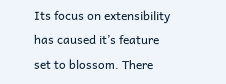Its focus on extensibility has caused it’s feature set to blossom. There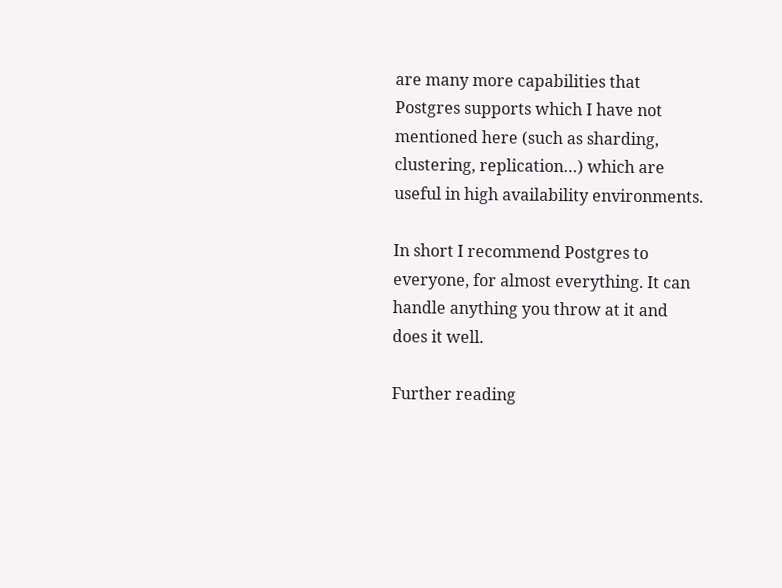are many more capabilities that Postgres supports which I have not mentioned here (such as sharding, clustering, replication…) which are useful in high availability environments.

In short I recommend Postgres to everyone, for almost everything. It can handle anything you throw at it and does it well.

Further reading